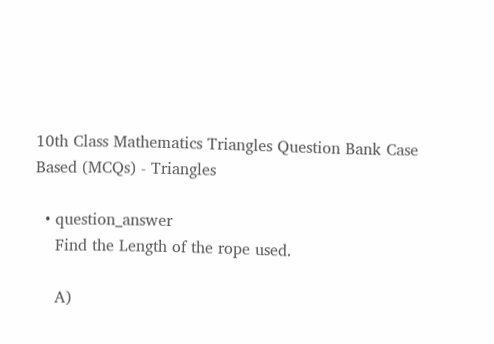10th Class Mathematics Triangles Question Bank Case Based (MCQs) - Triangles

  • question_answer
    Find the Length of the rope used.

    A)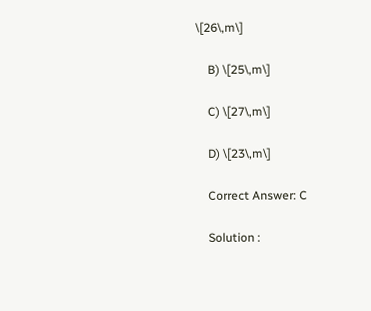\[26\,m\]

    B) \[25\,m\]

    C) \[27\,m\]

    D) \[23\,m\]

    Correct Answer: C

    Solution :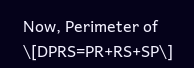Now, Perimeter of \[DPRS=PR+RS+SP\]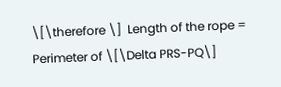\[\therefore \]  Length of the rope = Perimeter of \[\Delta PRS-PQ\]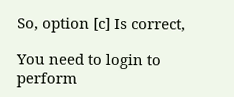So, option [c] Is correct,

You need to login to perform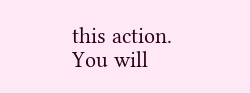this action.
You will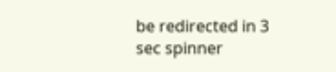be redirected in 3 sec spinner